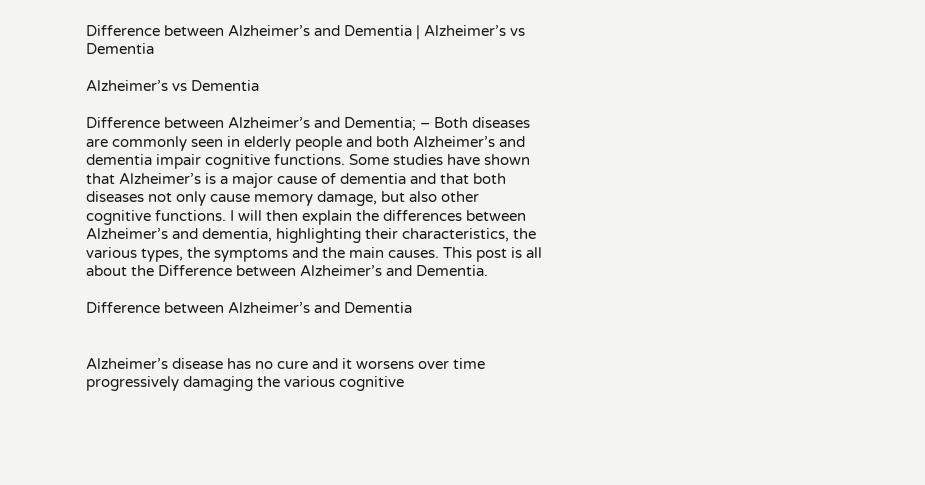Difference between Alzheimer’s and Dementia | Alzheimer’s vs Dementia

Alzheimer’s vs Dementia

Difference between Alzheimer’s and Dementia; – Both diseases are commonly seen in elderly people and both Alzheimer’s and dementia impair cognitive functions. Some studies have shown that Alzheimer’s is a major cause of dementia and that both diseases not only cause memory damage, but also other cognitive functions. I will then explain the differences between Alzheimer’s and dementia, highlighting their characteristics, the various types, the symptoms and the main causes. This post is all about the Difference between Alzheimer’s and Dementia.

Difference between Alzheimer’s and Dementia


Alzheimer’s disease has no cure and it worsens over time progressively damaging the various cognitive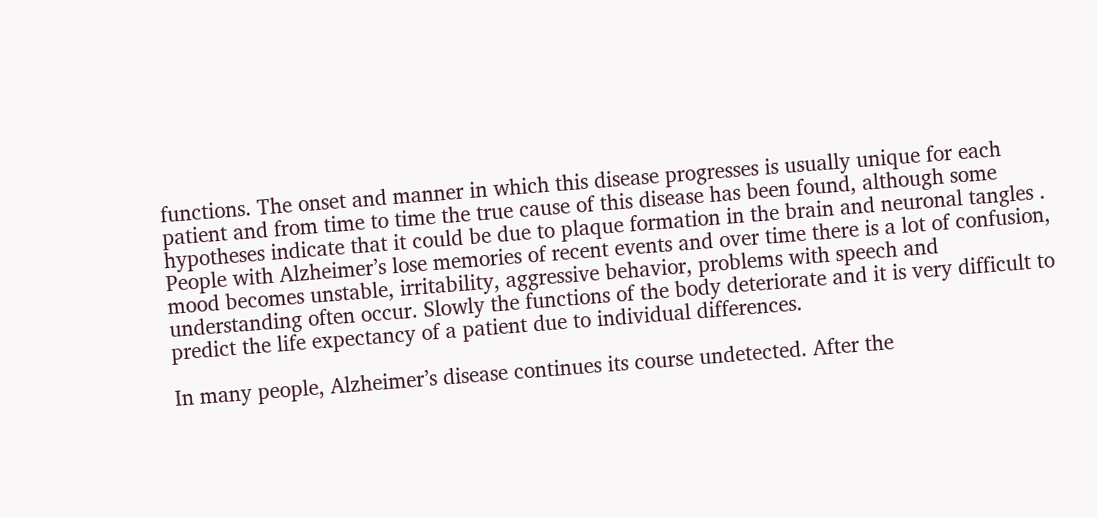functions. The onset and manner in which this disease progresses is usually unique for each patient and from time to time the true cause of this disease has been found, although some hypotheses indicate that it could be due to plaque formation in the brain and neuronal tangles . People with Alzheimer’s lose memories of recent events and over time there is a lot of confusion, mood becomes unstable, irritability, aggressive behavior, problems with speech and understanding often occur. Slowly the functions of the body deteriorate and it is very difficult to predict the life expectancy of a patient due to individual differences.

In many people, Alzheimer’s disease continues its course undetected. After the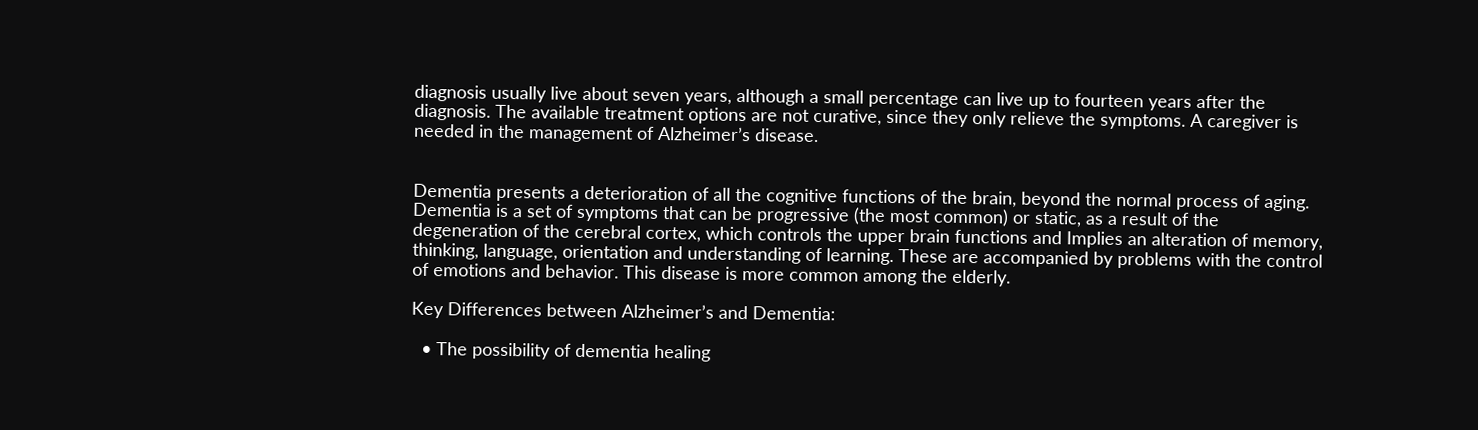diagnosis usually live about seven years, although a small percentage can live up to fourteen years after the diagnosis. The available treatment options are not curative, since they only relieve the symptoms. A caregiver is needed in the management of Alzheimer’s disease.


Dementia presents a deterioration of all the cognitive functions of the brain, beyond the normal process of aging. Dementia is a set of symptoms that can be progressive (the most common) or static, as a result of the degeneration of the cerebral cortex, which controls the upper brain functions and Implies an alteration of memory, thinking, language, orientation and understanding of learning. These are accompanied by problems with the control of emotions and behavior. This disease is more common among the elderly.

Key Differences between Alzheimer’s and Dementia:

  • The possibility of dementia healing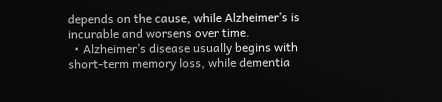depends on the cause, while Alzheimer’s is incurable and worsens over time.
  • Alzheimer’s disease usually begins with short-term memory loss, while dementia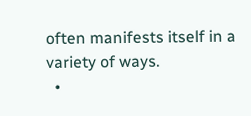often manifests itself in a variety of ways.
  •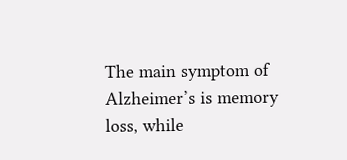The main symptom of Alzheimer’s is memory loss, while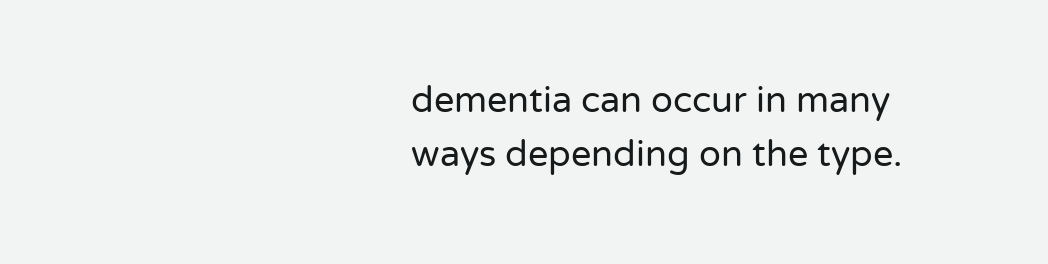dementia can occur in many ways depending on the type.